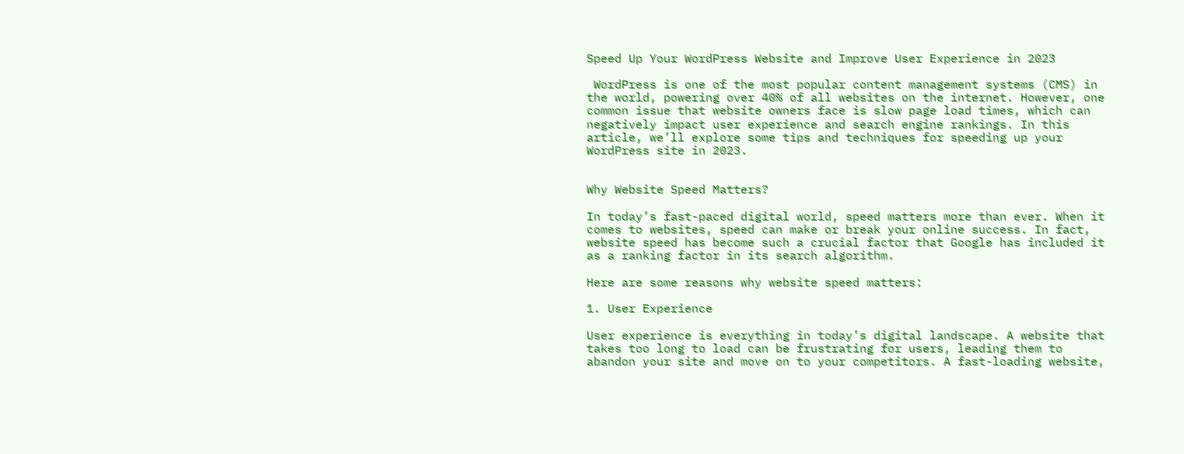Speed Up Your WordPress Website and Improve User Experience in 2023

 WordPress is one of the most popular content management systems (CMS) in the world, powering over 40% of all websites on the internet. However, one common issue that website owners face is slow page load times, which can negatively impact user experience and search engine rankings. In this article, we’ll explore some tips and techniques for speeding up your WordPress site in 2023.


Why Website Speed Matters?

In today’s fast-paced digital world, speed matters more than ever. When it comes to websites, speed can make or break your online success. In fact, website speed has become such a crucial factor that Google has included it as a ranking factor in its search algorithm.

Here are some reasons why website speed matters:

1. User Experience

User experience is everything in today’s digital landscape. A website that takes too long to load can be frustrating for users, leading them to abandon your site and move on to your competitors. A fast-loading website,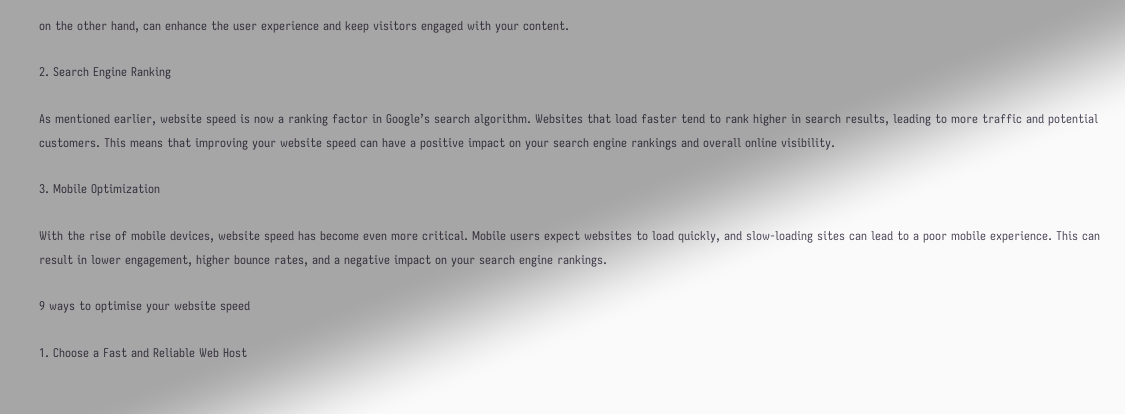on the other hand, can enhance the user experience and keep visitors engaged with your content.

2. Search Engine Ranking

As mentioned earlier, website speed is now a ranking factor in Google’s search algorithm. Websites that load faster tend to rank higher in search results, leading to more traffic and potential customers. This means that improving your website speed can have a positive impact on your search engine rankings and overall online visibility.

3. Mobile Optimization

With the rise of mobile devices, website speed has become even more critical. Mobile users expect websites to load quickly, and slow-loading sites can lead to a poor mobile experience. This can result in lower engagement, higher bounce rates, and a negative impact on your search engine rankings.

9 ways to optimise your website speed

1. Choose a Fast and Reliable Web Host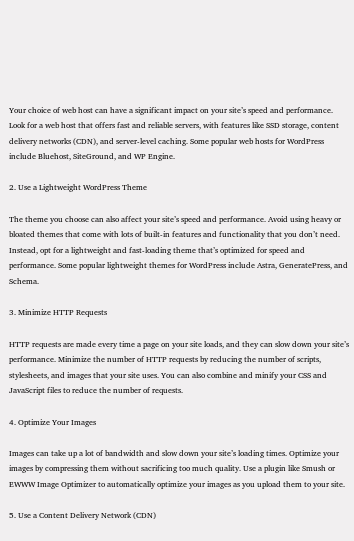Your choice of web host can have a significant impact on your site’s speed and performance. Look for a web host that offers fast and reliable servers, with features like SSD storage, content delivery networks (CDN), and server-level caching. Some popular web hosts for WordPress include Bluehost, SiteGround, and WP Engine.

2. Use a Lightweight WordPress Theme

The theme you choose can also affect your site’s speed and performance. Avoid using heavy or bloated themes that come with lots of built-in features and functionality that you don’t need. Instead, opt for a lightweight and fast-loading theme that’s optimized for speed and performance. Some popular lightweight themes for WordPress include Astra, GeneratePress, and Schema.

3. Minimize HTTP Requests

HTTP requests are made every time a page on your site loads, and they can slow down your site’s performance. Minimize the number of HTTP requests by reducing the number of scripts, stylesheets, and images that your site uses. You can also combine and minify your CSS and JavaScript files to reduce the number of requests.

4. Optimize Your Images

Images can take up a lot of bandwidth and slow down your site’s loading times. Optimize your images by compressing them without sacrificing too much quality. Use a plugin like Smush or EWWW Image Optimizer to automatically optimize your images as you upload them to your site.

5. Use a Content Delivery Network (CDN)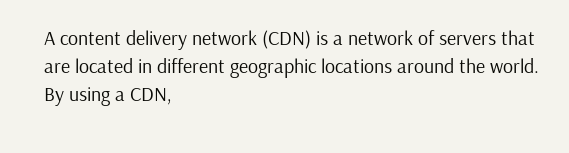A content delivery network (CDN) is a network of servers that are located in different geographic locations around the world. By using a CDN,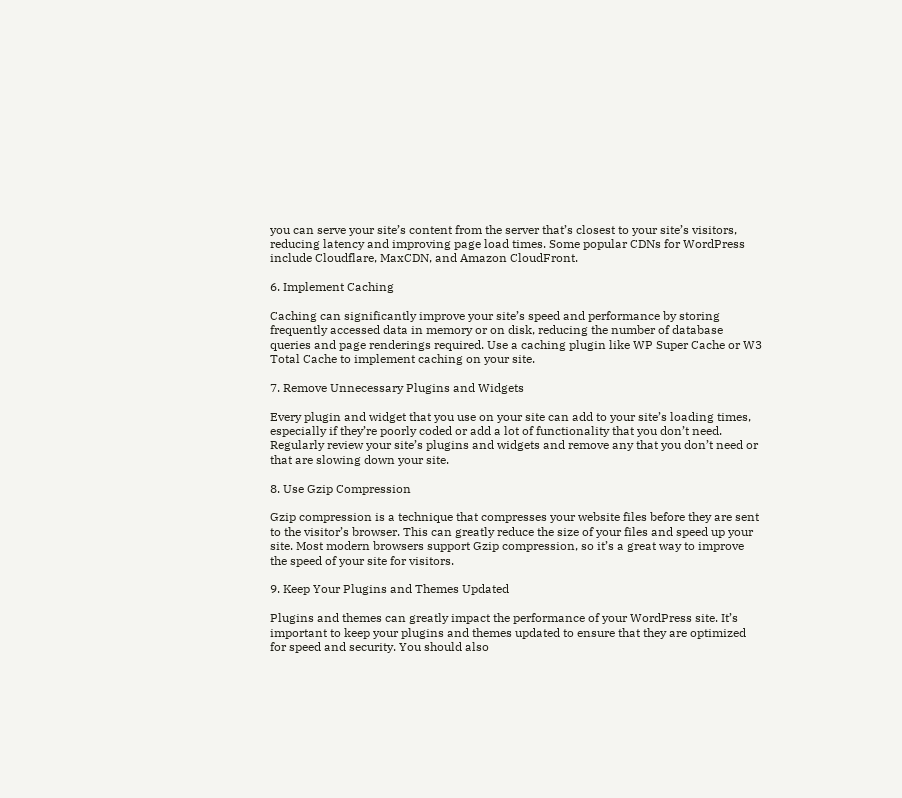you can serve your site’s content from the server that’s closest to your site’s visitors, reducing latency and improving page load times. Some popular CDNs for WordPress include Cloudflare, MaxCDN, and Amazon CloudFront.

6. Implement Caching

Caching can significantly improve your site’s speed and performance by storing frequently accessed data in memory or on disk, reducing the number of database queries and page renderings required. Use a caching plugin like WP Super Cache or W3 Total Cache to implement caching on your site.

7. Remove Unnecessary Plugins and Widgets

Every plugin and widget that you use on your site can add to your site’s loading times, especially if they’re poorly coded or add a lot of functionality that you don’t need. Regularly review your site’s plugins and widgets and remove any that you don’t need or that are slowing down your site.

8. Use Gzip Compression

Gzip compression is a technique that compresses your website files before they are sent to the visitor’s browser. This can greatly reduce the size of your files and speed up your site. Most modern browsers support Gzip compression, so it’s a great way to improve the speed of your site for visitors.

9. Keep Your Plugins and Themes Updated

Plugins and themes can greatly impact the performance of your WordPress site. It’s important to keep your plugins and themes updated to ensure that they are optimized for speed and security. You should also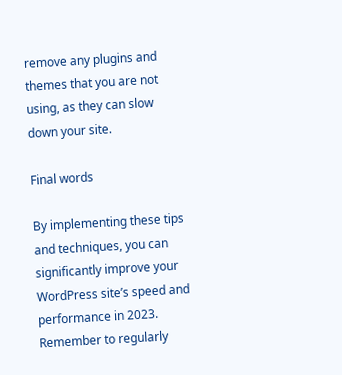remove any plugins and themes that you are not using, as they can slow down your site.

Final words

By implementing these tips and techniques, you can significantly improve your WordPress site’s speed and performance in 2023. Remember to regularly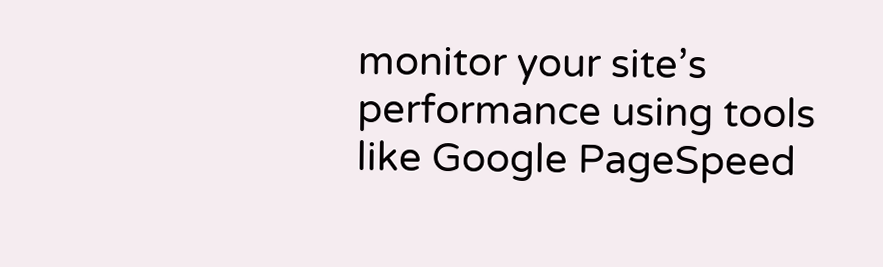monitor your site’s performance using tools like Google PageSpeed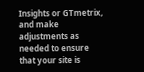Insights or GTmetrix, and make adjustments as needed to ensure that your site is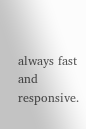always fast and responsive.